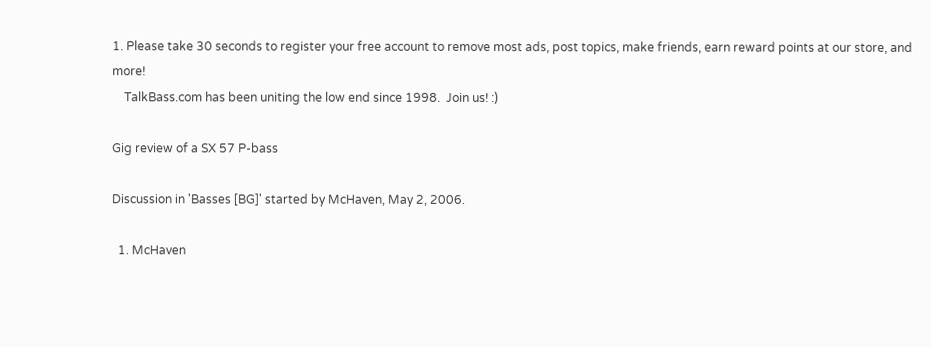1. Please take 30 seconds to register your free account to remove most ads, post topics, make friends, earn reward points at our store, and more!
    TalkBass.com has been uniting the low end since 1998.  Join us! :)

Gig review of a SX 57 P-bass

Discussion in 'Basses [BG]' started by McHaven, May 2, 2006.

  1. McHaven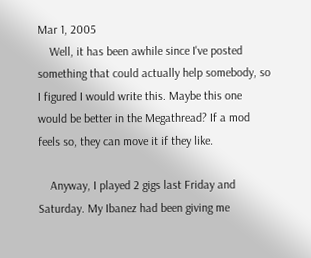Mar 1, 2005
    Well, it has been awhile since I've posted something that could actually help somebody, so I figured I would write this. Maybe this one would be better in the Megathread? If a mod feels so, they can move it if they like.

    Anyway, I played 2 gigs last Friday and Saturday. My Ibanez had been giving me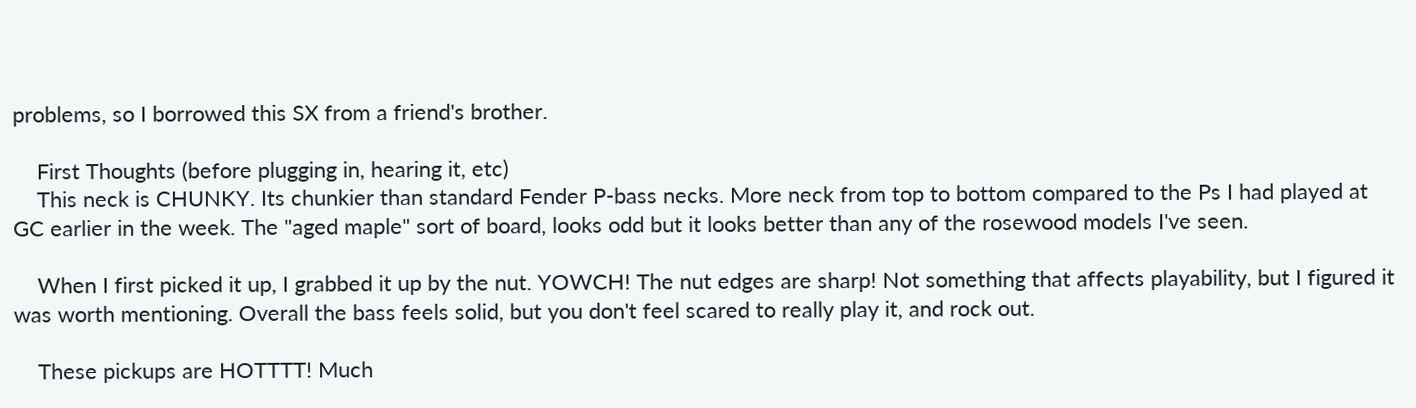problems, so I borrowed this SX from a friend's brother.

    First Thoughts (before plugging in, hearing it, etc)
    This neck is CHUNKY. Its chunkier than standard Fender P-bass necks. More neck from top to bottom compared to the Ps I had played at GC earlier in the week. The "aged maple" sort of board, looks odd but it looks better than any of the rosewood models I've seen.

    When I first picked it up, I grabbed it up by the nut. YOWCH! The nut edges are sharp! Not something that affects playability, but I figured it was worth mentioning. Overall the bass feels solid, but you don't feel scared to really play it, and rock out.

    These pickups are HOTTTT! Much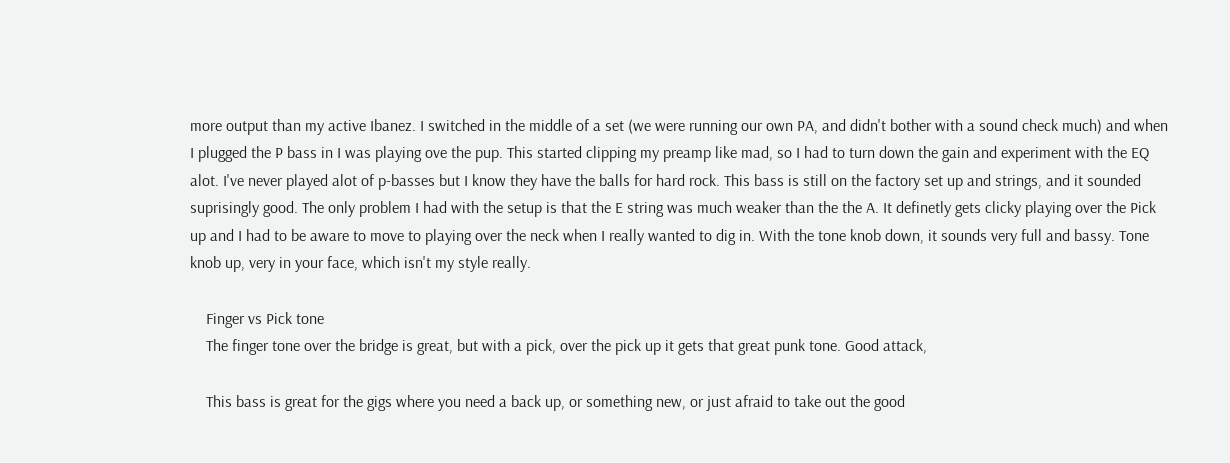more output than my active Ibanez. I switched in the middle of a set (we were running our own PA, and didn't bother with a sound check much) and when I plugged the P bass in I was playing ove the pup. This started clipping my preamp like mad, so I had to turn down the gain and experiment with the EQ alot. I've never played alot of p-basses but I know they have the balls for hard rock. This bass is still on the factory set up and strings, and it sounded suprisingly good. The only problem I had with the setup is that the E string was much weaker than the the A. It definetly gets clicky playing over the Pick up and I had to be aware to move to playing over the neck when I really wanted to dig in. With the tone knob down, it sounds very full and bassy. Tone knob up, very in your face, which isn't my style really.

    Finger vs Pick tone
    The finger tone over the bridge is great, but with a pick, over the pick up it gets that great punk tone. Good attack,

    This bass is great for the gigs where you need a back up, or something new, or just afraid to take out the good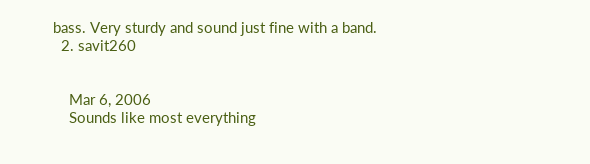bass. Very sturdy and sound just fine with a band.
  2. savit260


    Mar 6, 2006
    Sounds like most everything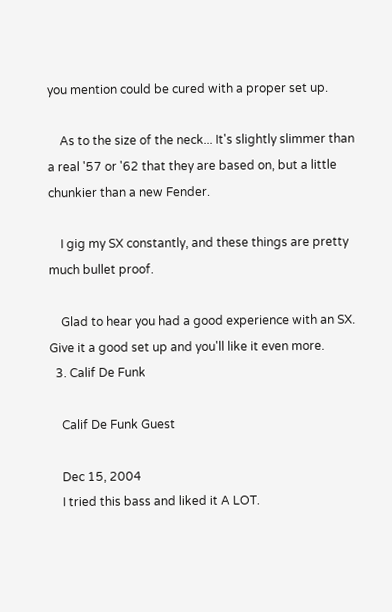you mention could be cured with a proper set up.

    As to the size of the neck... It's slightly slimmer than a real '57 or '62 that they are based on, but a little chunkier than a new Fender.

    I gig my SX constantly, and these things are pretty much bullet proof.

    Glad to hear you had a good experience with an SX. Give it a good set up and you'll like it even more.
  3. Calif De Funk

    Calif De Funk Guest

    Dec 15, 2004
    I tried this bass and liked it A LOT.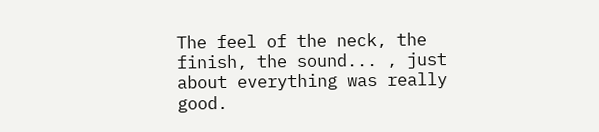The feel of the neck, the finish, the sound... , just about everything was really good.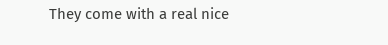They come with a real nice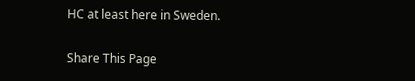HC at least here in Sweden.

Share This Page